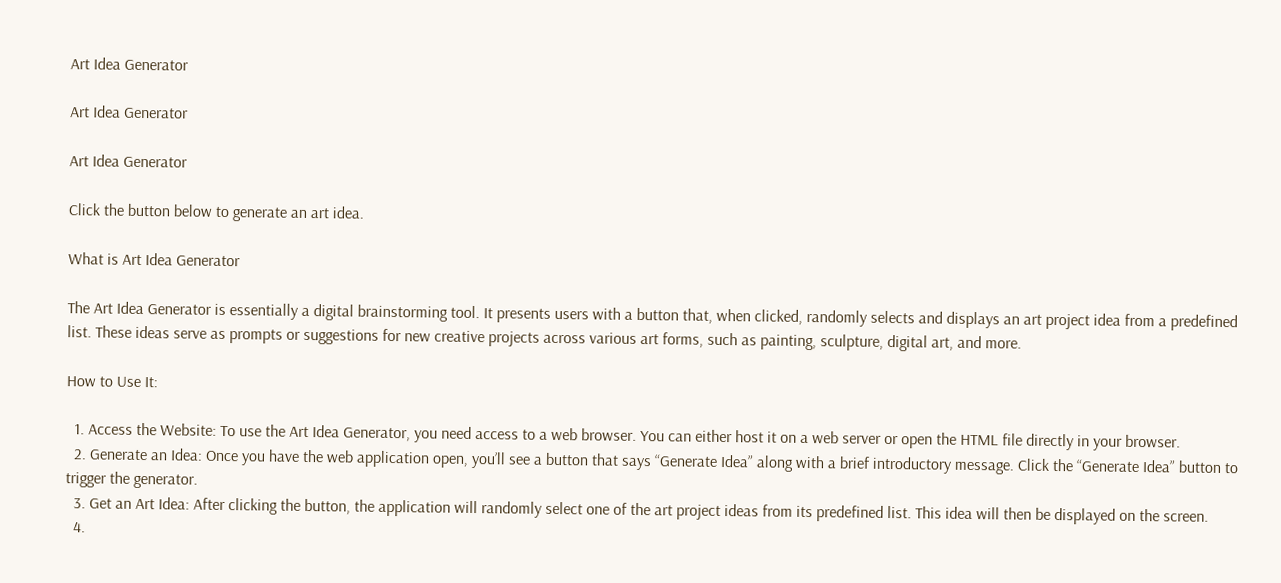Art Idea Generator

Art Idea Generator

Art Idea Generator

Click the button below to generate an art idea.

What is Art Idea Generator

The Art Idea Generator is essentially a digital brainstorming tool. It presents users with a button that, when clicked, randomly selects and displays an art project idea from a predefined list. These ideas serve as prompts or suggestions for new creative projects across various art forms, such as painting, sculpture, digital art, and more.

How to Use It:

  1. Access the Website: To use the Art Idea Generator, you need access to a web browser. You can either host it on a web server or open the HTML file directly in your browser.
  2. Generate an Idea: Once you have the web application open, you’ll see a button that says “Generate Idea” along with a brief introductory message. Click the “Generate Idea” button to trigger the generator.
  3. Get an Art Idea: After clicking the button, the application will randomly select one of the art project ideas from its predefined list. This idea will then be displayed on the screen.
  4.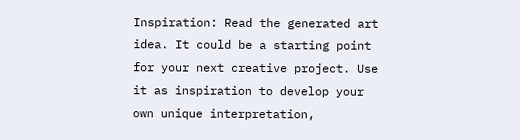Inspiration: Read the generated art idea. It could be a starting point for your next creative project. Use it as inspiration to develop your own unique interpretation,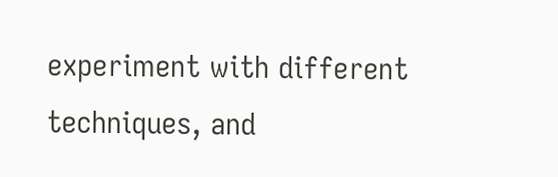experiment with different techniques, and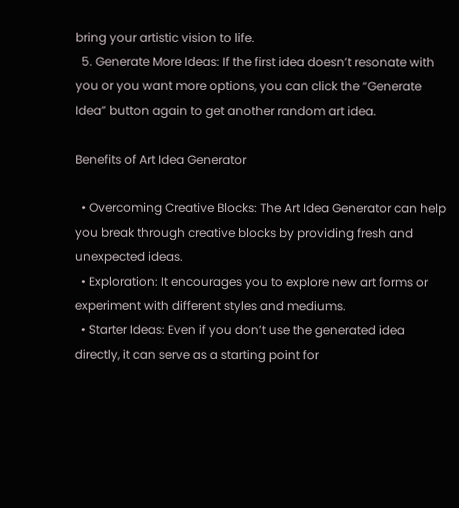bring your artistic vision to life.
  5. Generate More Ideas: If the first idea doesn’t resonate with you or you want more options, you can click the “Generate Idea” button again to get another random art idea.

Benefits of Art Idea Generator

  • Overcoming Creative Blocks: The Art Idea Generator can help you break through creative blocks by providing fresh and unexpected ideas.
  • Exploration: It encourages you to explore new art forms or experiment with different styles and mediums.
  • Starter Ideas: Even if you don’t use the generated idea directly, it can serve as a starting point for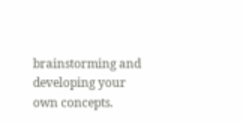brainstorming and developing your own concepts.